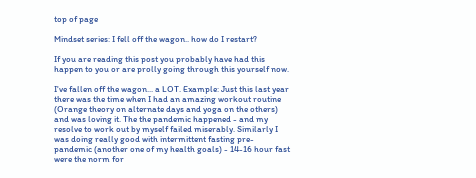top of page

Mindset series: I fell off the wagon.. how do I restart?

If you are reading this post you probably have had this happen to you or are prolly going through this yourself now.

I've fallen off the wagon... a LOT. Example: Just this last year there was the time when I had an amazing workout routine (Orange theory on alternate days and yoga on the others) and was loving it. The the pandemic happened - and my resolve to work out by myself failed miserably. Similarly I was doing really good with intermittent fasting pre-pandemic (another one of my health goals) - 14-16 hour fast were the norm for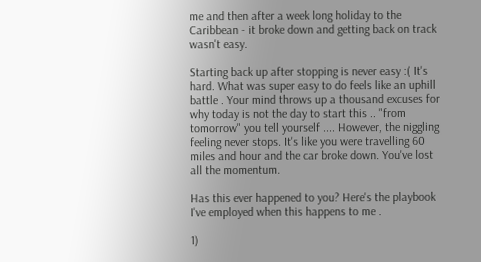me and then after a week long holiday to the Caribbean - it broke down and getting back on track wasn't easy.

Starting back up after stopping is never easy :( It's hard. What was super easy to do feels like an uphill battle . Your mind throws up a thousand excuses for why today is not the day to start this .. "from tomorrow" you tell yourself .... However, the niggling feeling never stops. It's like you were travelling 60 miles and hour and the car broke down. You've lost all the momentum.

Has this ever happened to you? Here's the playbook I've employed when this happens to me .

1)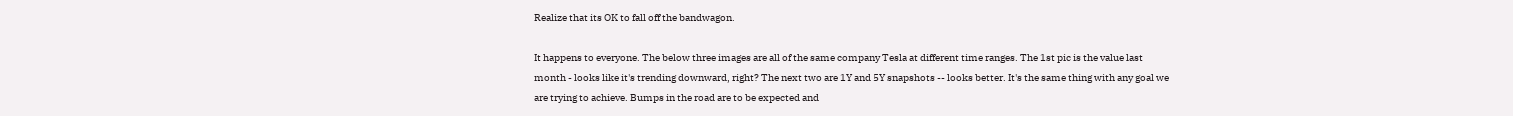Realize that its OK to fall off the bandwagon.

It happens to everyone. The below three images are all of the same company Tesla at different time ranges. The 1st pic is the value last month - looks like it's trending downward, right? The next two are 1Y and 5Y snapshots -- looks better. It's the same thing with any goal we are trying to achieve. Bumps in the road are to be expected and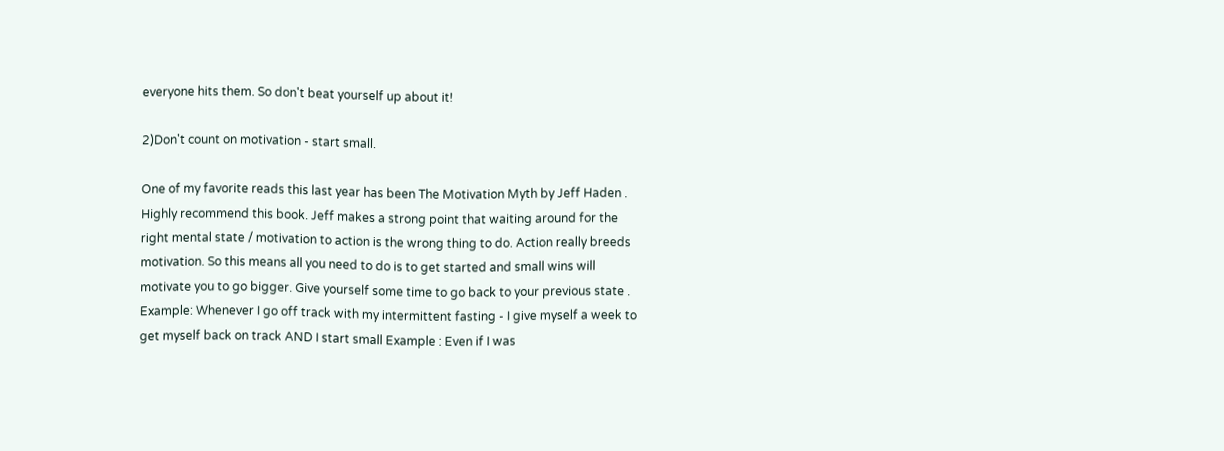everyone hits them. So don't beat yourself up about it!

2)Don't count on motivation - start small.

One of my favorite reads this last year has been The Motivation Myth by Jeff Haden . Highly recommend this book. Jeff makes a strong point that waiting around for the right mental state / motivation to action is the wrong thing to do. Action really breeds motivation. So this means all you need to do is to get started and small wins will motivate you to go bigger. Give yourself some time to go back to your previous state . Example: Whenever I go off track with my intermittent fasting - I give myself a week to get myself back on track AND I start small Example : Even if I was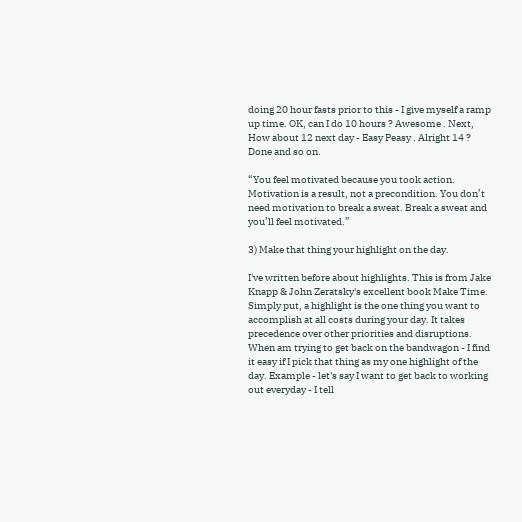doing 20 hour fasts prior to this - I give myself a ramp up time. OK, can I do 10 hours ? Awesome . Next, How about 12 next day - Easy Peasy . Alright 14 ? Done and so on.

“You feel motivated because you took action. Motivation is a result, not a precondition. You don’t need motivation to break a sweat. Break a sweat and you’ll feel motivated.”

3) Make that thing your highlight on the day.

I've written before about highlights. This is from Jake Knapp & John Zeratsky's excellent book Make Time. Simply put, a highlight is the one thing you want to accomplish at all costs during your day. It takes precedence over other priorities and disruptions. When am trying to get back on the bandwagon - I find it easy if I pick that thing as my one highlight of the day. Example - let's say I want to get back to working out everyday - I tell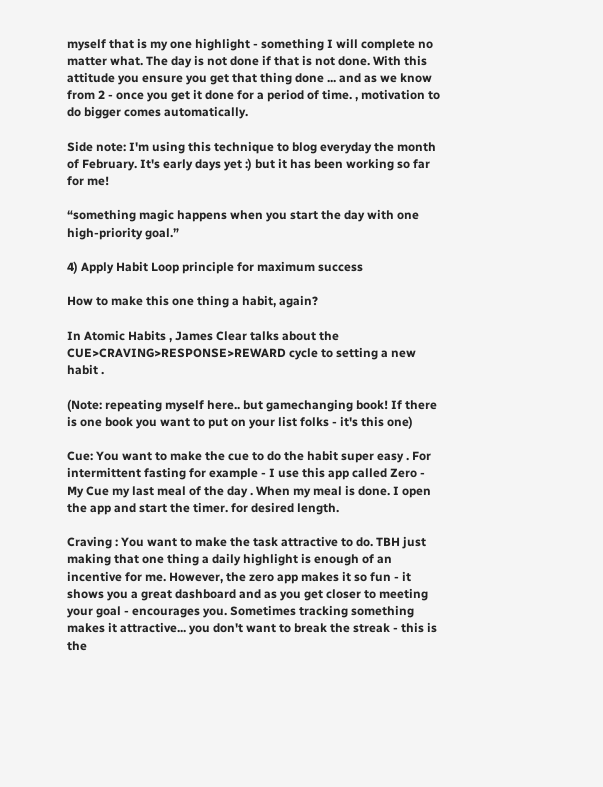myself that is my one highlight - something I will complete no matter what. The day is not done if that is not done. With this attitude you ensure you get that thing done ... and as we know from 2 - once you get it done for a period of time. , motivation to do bigger comes automatically.

Side note: I'm using this technique to blog everyday the month of February. It's early days yet :) but it has been working so far for me!

“something magic happens when you start the day with one high-priority goal.”

4) Apply Habit Loop principle for maximum success

How to make this one thing a habit, again?

In Atomic Habits , James Clear talks about the CUE>CRAVING>RESPONSE>REWARD cycle to setting a new habit .

(Note: repeating myself here.. but gamechanging book! If there is one book you want to put on your list folks - it's this one)

Cue: You want to make the cue to do the habit super easy . For intermittent fasting for example - I use this app called Zero - My Cue my last meal of the day . When my meal is done. I open the app and start the timer. for desired length.

Craving : You want to make the task attractive to do. TBH just making that one thing a daily highlight is enough of an incentive for me. However, the zero app makes it so fun - it shows you a great dashboard and as you get closer to meeting your goal - encourages you. Sometimes tracking something makes it attractive... you don't want to break the streak - this is the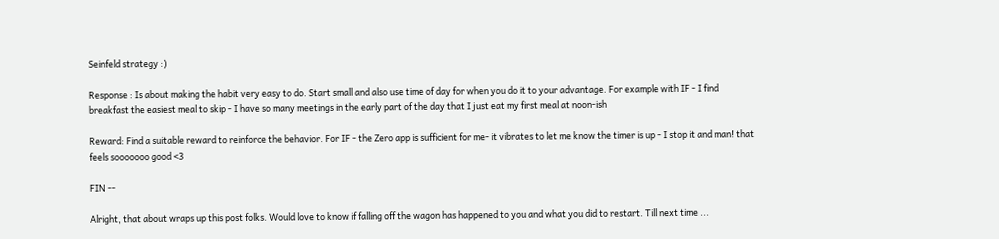Seinfeld strategy :)

Response : Is about making the habit very easy to do. Start small and also use time of day for when you do it to your advantage. For example with IF - I find breakfast the easiest meal to skip - I have so many meetings in the early part of the day that I just eat my first meal at noon-ish

Reward: Find a suitable reward to reinforce the behavior. For IF - the Zero app is sufficient for me- it vibrates to let me know the timer is up - I stop it and man! that feels sooooooo good <3

FIN --

Alright, that about wraps up this post folks. Would love to know if falling off the wagon has happened to you and what you did to restart. Till next time ...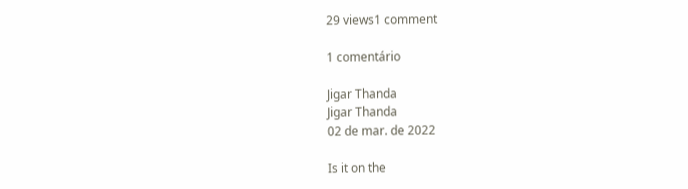29 views1 comment

1 comentário

Jigar Thanda
Jigar Thanda
02 de mar. de 2022

Is it on the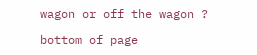wagon or off the wagon ?

bottom of page